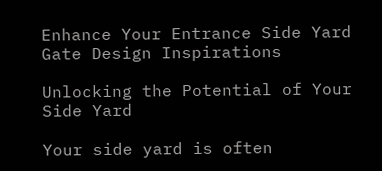Enhance Your Entrance Side Yard Gate Design Inspirations

Unlocking the Potential of Your Side Yard

Your side yard is often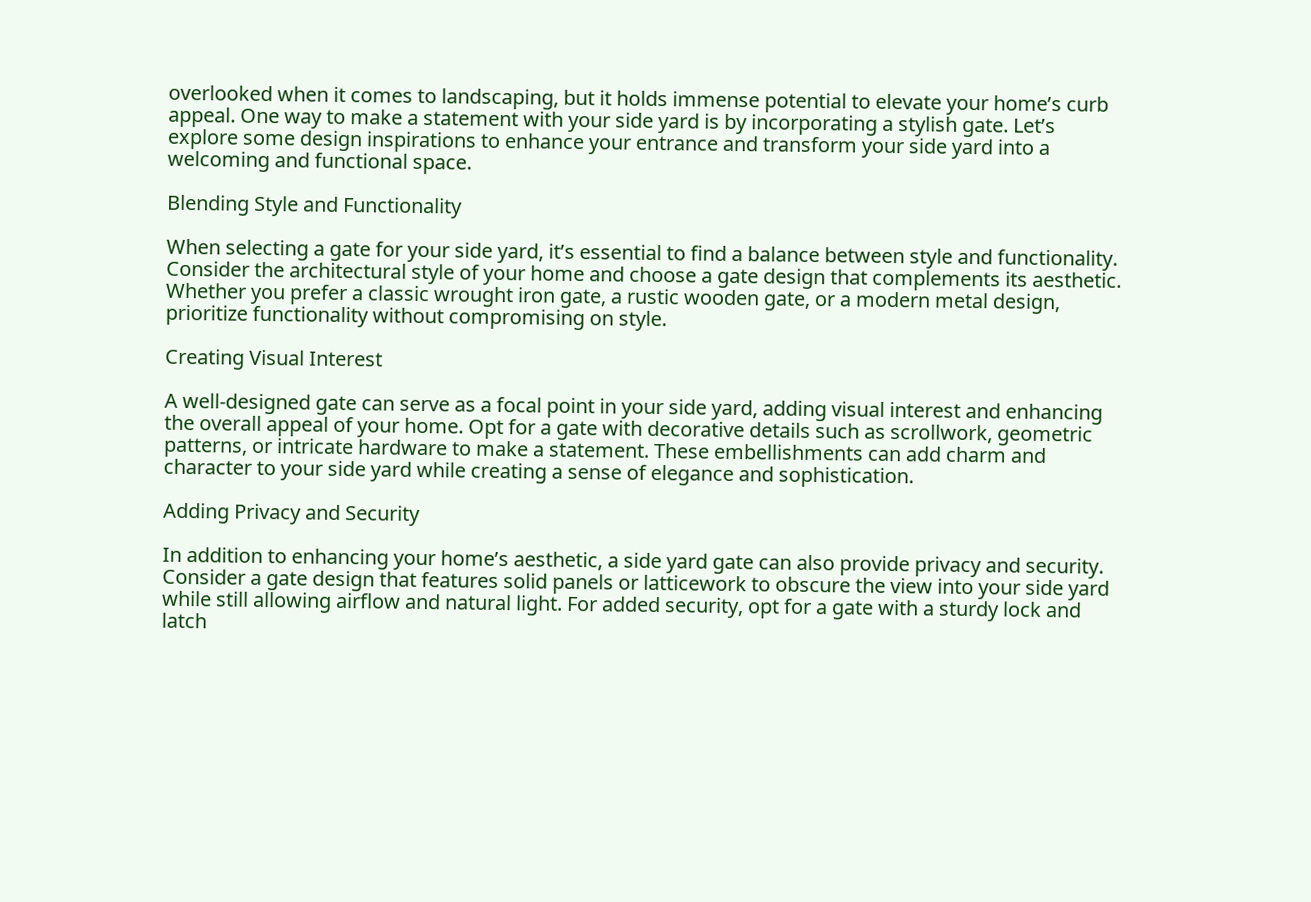overlooked when it comes to landscaping, but it holds immense potential to elevate your home’s curb appeal. One way to make a statement with your side yard is by incorporating a stylish gate. Let’s explore some design inspirations to enhance your entrance and transform your side yard into a welcoming and functional space.

Blending Style and Functionality

When selecting a gate for your side yard, it’s essential to find a balance between style and functionality. Consider the architectural style of your home and choose a gate design that complements its aesthetic. Whether you prefer a classic wrought iron gate, a rustic wooden gate, or a modern metal design, prioritize functionality without compromising on style.

Creating Visual Interest

A well-designed gate can serve as a focal point in your side yard, adding visual interest and enhancing the overall appeal of your home. Opt for a gate with decorative details such as scrollwork, geometric patterns, or intricate hardware to make a statement. These embellishments can add charm and character to your side yard while creating a sense of elegance and sophistication.

Adding Privacy and Security

In addition to enhancing your home’s aesthetic, a side yard gate can also provide privacy and security. Consider a gate design that features solid panels or latticework to obscure the view into your side yard while still allowing airflow and natural light. For added security, opt for a gate with a sturdy lock and latch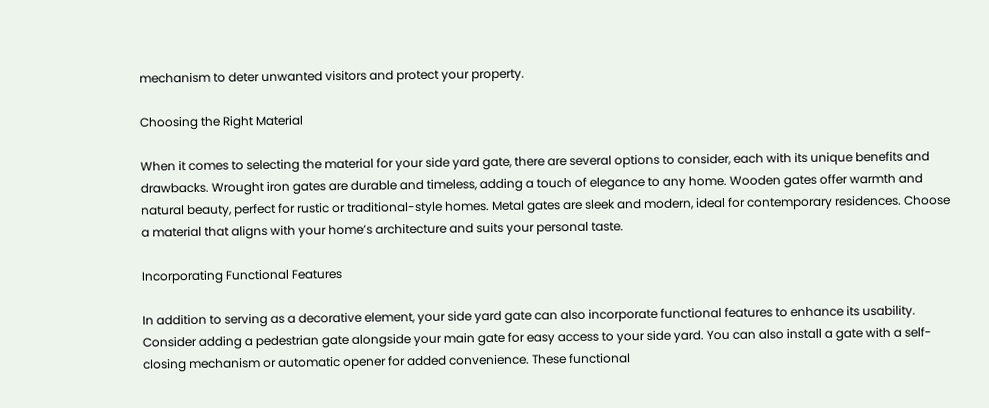mechanism to deter unwanted visitors and protect your property.

Choosing the Right Material

When it comes to selecting the material for your side yard gate, there are several options to consider, each with its unique benefits and drawbacks. Wrought iron gates are durable and timeless, adding a touch of elegance to any home. Wooden gates offer warmth and natural beauty, perfect for rustic or traditional-style homes. Metal gates are sleek and modern, ideal for contemporary residences. Choose a material that aligns with your home’s architecture and suits your personal taste.

Incorporating Functional Features

In addition to serving as a decorative element, your side yard gate can also incorporate functional features to enhance its usability. Consider adding a pedestrian gate alongside your main gate for easy access to your side yard. You can also install a gate with a self-closing mechanism or automatic opener for added convenience. These functional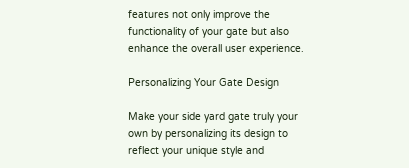features not only improve the functionality of your gate but also enhance the overall user experience.

Personalizing Your Gate Design

Make your side yard gate truly your own by personalizing its design to reflect your unique style and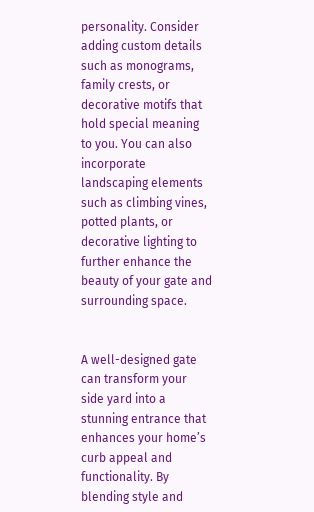personality. Consider adding custom details such as monograms, family crests, or decorative motifs that hold special meaning to you. You can also incorporate landscaping elements such as climbing vines, potted plants, or decorative lighting to further enhance the beauty of your gate and surrounding space.


A well-designed gate can transform your side yard into a stunning entrance that enhances your home’s curb appeal and functionality. By blending style and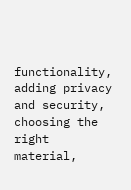functionality, adding privacy and security, choosing the right material,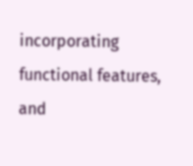incorporating functional features, and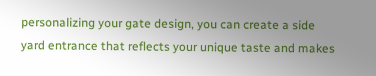personalizing your gate design, you can create a side yard entrance that reflects your unique taste and makes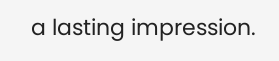a lasting impression.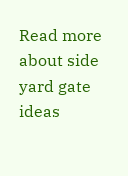Read more about side yard gate ideas